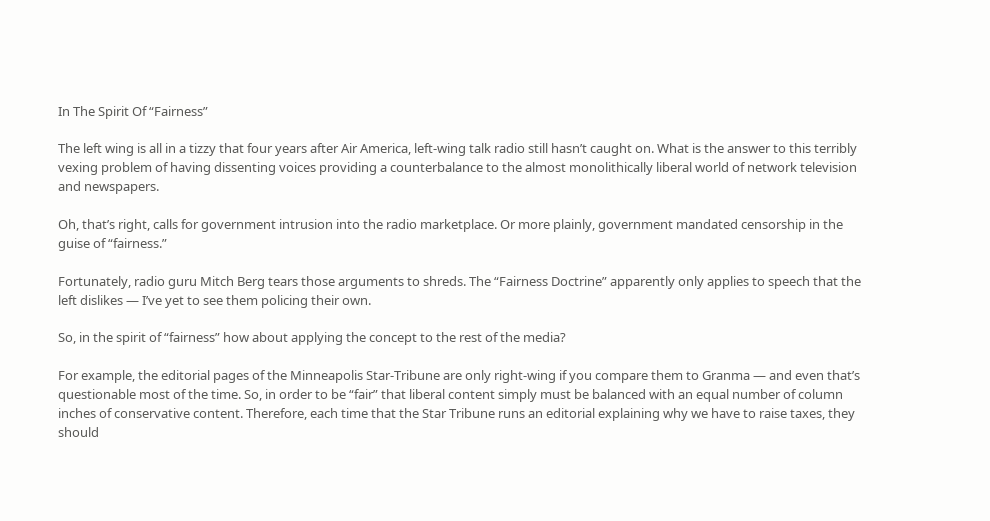In The Spirit Of “Fairness”

The left wing is all in a tizzy that four years after Air America, left-wing talk radio still hasn’t caught on. What is the answer to this terribly vexing problem of having dissenting voices providing a counterbalance to the almost monolithically liberal world of network television and newspapers.

Oh, that’s right, calls for government intrusion into the radio marketplace. Or more plainly, government mandated censorship in the guise of “fairness.”

Fortunately, radio guru Mitch Berg tears those arguments to shreds. The “Fairness Doctrine” apparently only applies to speech that the left dislikes — I’ve yet to see them policing their own.

So, in the spirit of “fairness” how about applying the concept to the rest of the media?

For example, the editorial pages of the Minneapolis Star-Tribune are only right-wing if you compare them to Granma — and even that’s questionable most of the time. So, in order to be “fair” that liberal content simply must be balanced with an equal number of column inches of conservative content. Therefore, each time that the Star Tribune runs an editorial explaining why we have to raise taxes, they should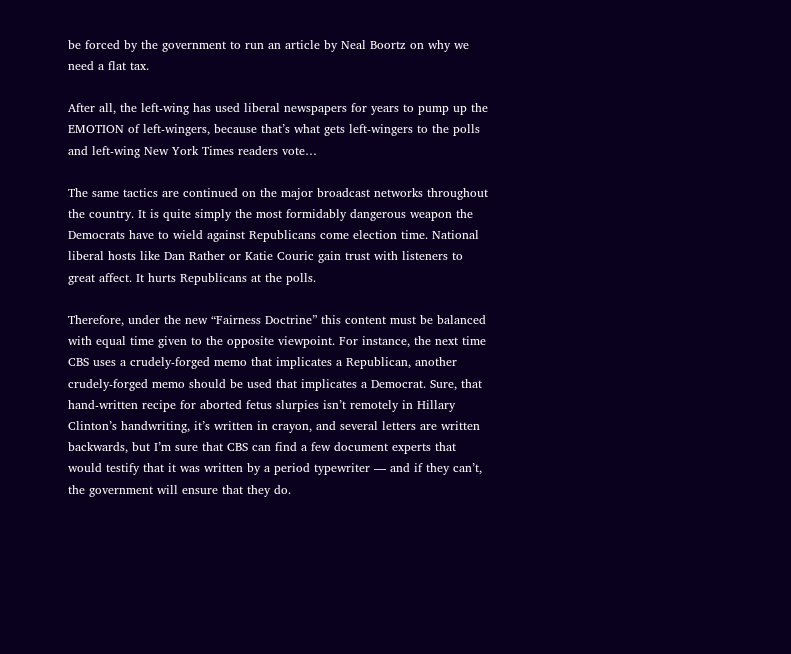be forced by the government to run an article by Neal Boortz on why we need a flat tax.

After all, the left-wing has used liberal newspapers for years to pump up the EMOTION of left-wingers, because that’s what gets left-wingers to the polls and left-wing New York Times readers vote…

The same tactics are continued on the major broadcast networks throughout the country. It is quite simply the most formidably dangerous weapon the Democrats have to wield against Republicans come election time. National liberal hosts like Dan Rather or Katie Couric gain trust with listeners to great affect. It hurts Republicans at the polls.

Therefore, under the new “Fairness Doctrine” this content must be balanced with equal time given to the opposite viewpoint. For instance, the next time CBS uses a crudely-forged memo that implicates a Republican, another crudely-forged memo should be used that implicates a Democrat. Sure, that hand-written recipe for aborted fetus slurpies isn’t remotely in Hillary Clinton’s handwriting, it’s written in crayon, and several letters are written backwards, but I’m sure that CBS can find a few document experts that would testify that it was written by a period typewriter — and if they can’t, the government will ensure that they do.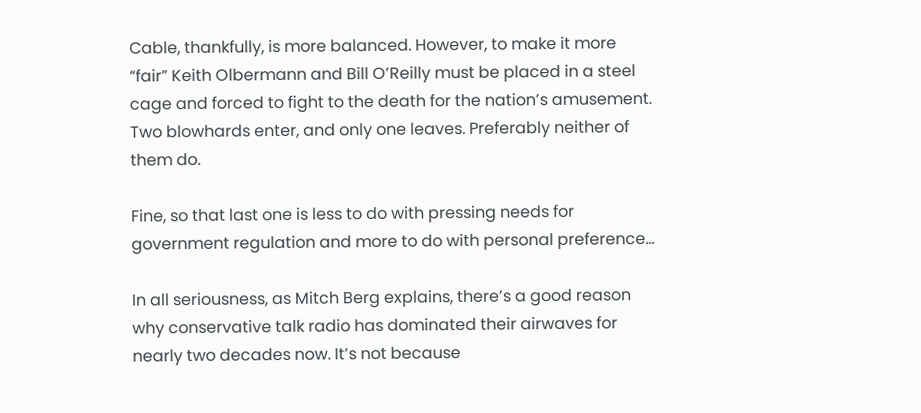Cable, thankfully, is more balanced. However, to make it more “fair” Keith Olbermann and Bill O’Reilly must be placed in a steel cage and forced to fight to the death for the nation’s amusement. Two blowhards enter, and only one leaves. Preferably neither of them do.

Fine, so that last one is less to do with pressing needs for government regulation and more to do with personal preference…

In all seriousness, as Mitch Berg explains, there’s a good reason why conservative talk radio has dominated their airwaves for nearly two decades now. It’s not because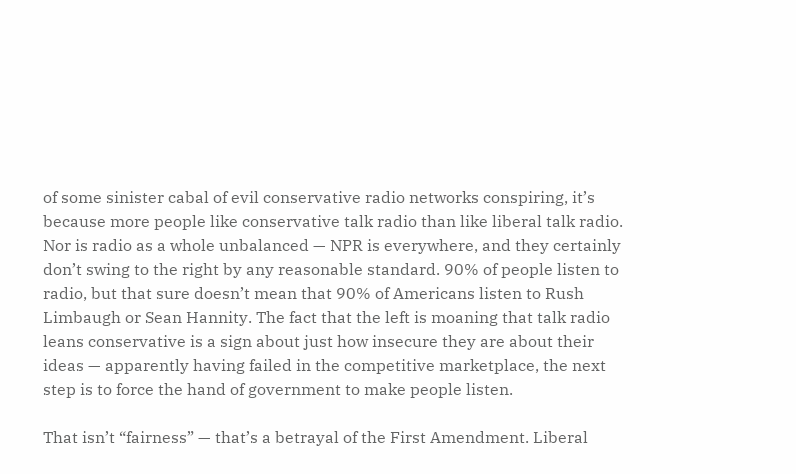of some sinister cabal of evil conservative radio networks conspiring, it’s because more people like conservative talk radio than like liberal talk radio. Nor is radio as a whole unbalanced — NPR is everywhere, and they certainly don’t swing to the right by any reasonable standard. 90% of people listen to radio, but that sure doesn’t mean that 90% of Americans listen to Rush Limbaugh or Sean Hannity. The fact that the left is moaning that talk radio leans conservative is a sign about just how insecure they are about their ideas — apparently having failed in the competitive marketplace, the next step is to force the hand of government to make people listen.

That isn’t “fairness” — that’s a betrayal of the First Amendment. Liberal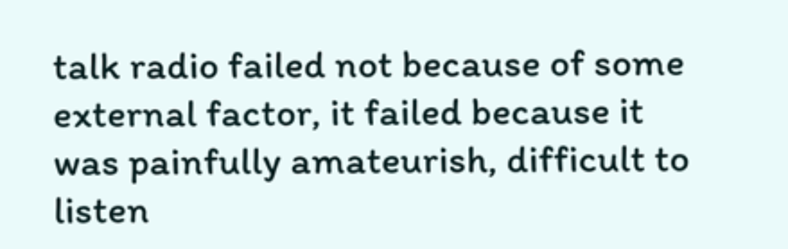talk radio failed not because of some external factor, it failed because it was painfully amateurish, difficult to listen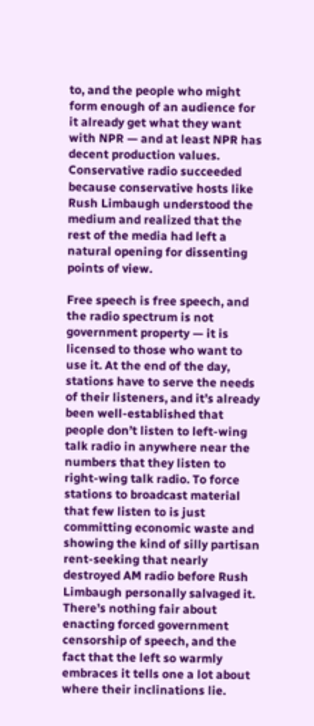to, and the people who might form enough of an audience for it already get what they want with NPR — and at least NPR has decent production values. Conservative radio succeeded because conservative hosts like Rush Limbaugh understood the medium and realized that the rest of the media had left a natural opening for dissenting points of view.

Free speech is free speech, and the radio spectrum is not government property — it is licensed to those who want to use it. At the end of the day, stations have to serve the needs of their listeners, and it’s already been well-established that people don’t listen to left-wing talk radio in anywhere near the numbers that they listen to right-wing talk radio. To force stations to broadcast material that few listen to is just committing economic waste and showing the kind of silly partisan rent-seeking that nearly destroyed AM radio before Rush Limbaugh personally salvaged it. There’s nothing fair about enacting forced government censorship of speech, and the fact that the left so warmly embraces it tells one a lot about where their inclinations lie.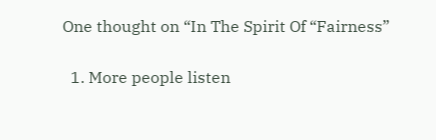One thought on “In The Spirit Of “Fairness”

  1. More people listen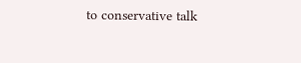to conservative talk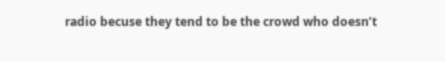radio becuse they tend to be the crowd who doesn’t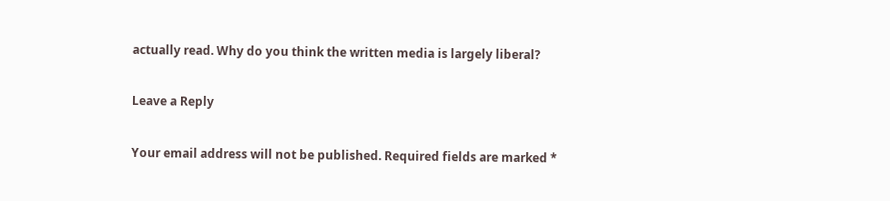actually read. Why do you think the written media is largely liberal?

Leave a Reply

Your email address will not be published. Required fields are marked *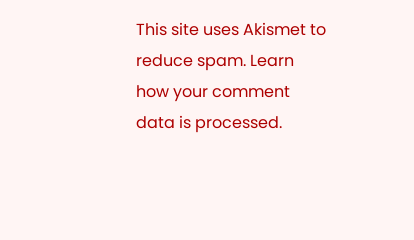This site uses Akismet to reduce spam. Learn how your comment data is processed.